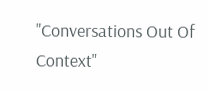"Conversations Out Of Context"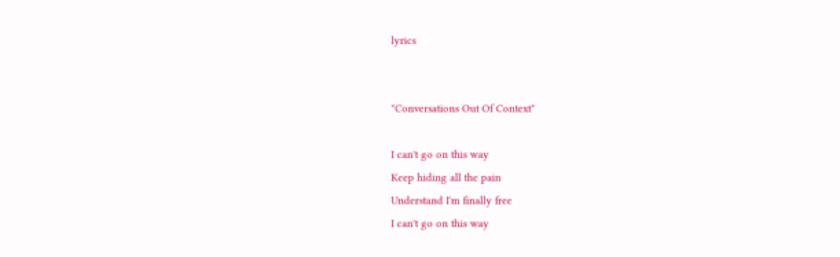lyrics


"Conversations Out Of Context"

I can't go on this way
Keep hiding all the pain
Understand I'm finally free
I can't go on this way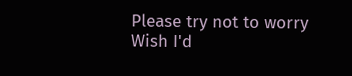Please try not to worry
Wish I'd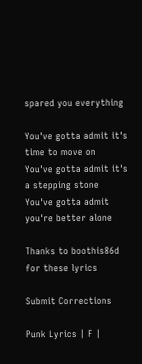spared you everything

You've gotta admit it's time to move on
You've gotta admit it's a stepping stone
You've gotta admit you're better alone

Thanks to boothis86d for these lyrics

Submit Corrections

Punk Lyrics | F |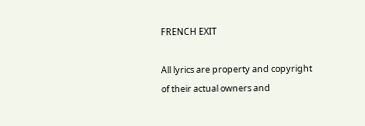FRENCH EXIT

All lyrics are property and copyright of their actual owners and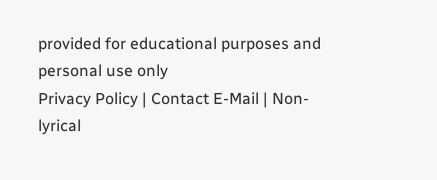provided for educational purposes and personal use only
Privacy Policy | Contact E-Mail | Non-lyrical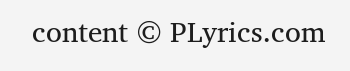content © PLyrics.com